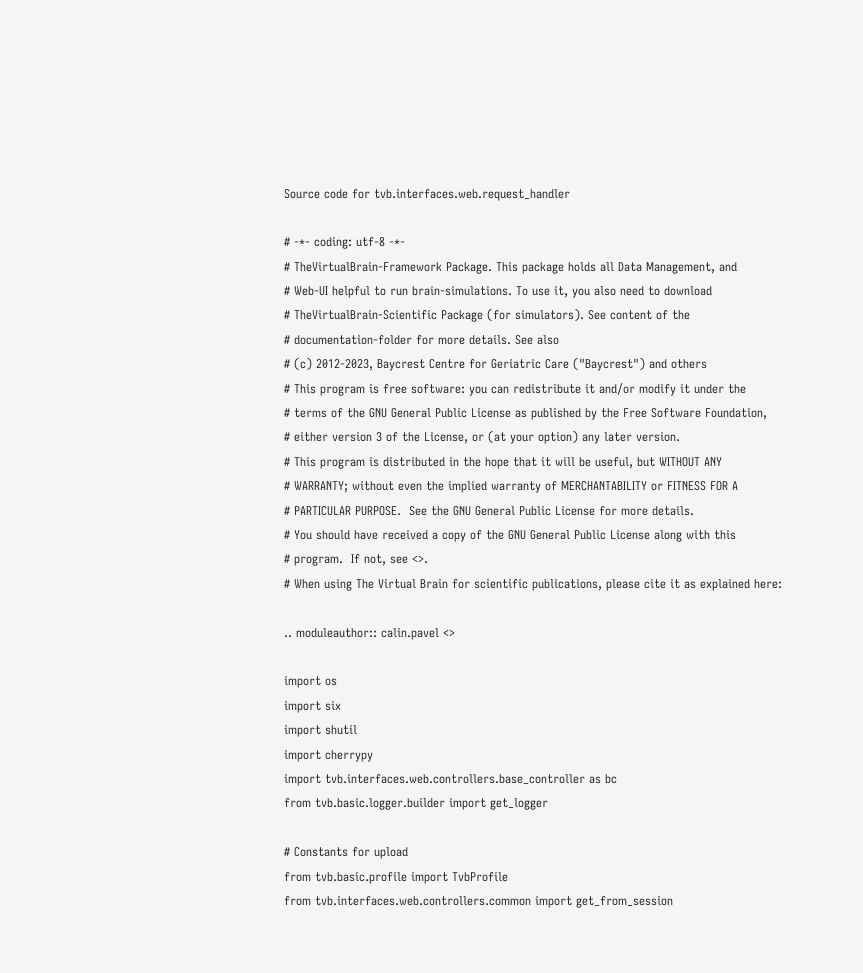Source code for tvb.interfaces.web.request_handler

# -*- coding: utf-8 -*-
# TheVirtualBrain-Framework Package. This package holds all Data Management, and
# Web-UI helpful to run brain-simulations. To use it, you also need to download
# TheVirtualBrain-Scientific Package (for simulators). See content of the
# documentation-folder for more details. See also
# (c) 2012-2023, Baycrest Centre for Geriatric Care ("Baycrest") and others
# This program is free software: you can redistribute it and/or modify it under the
# terms of the GNU General Public License as published by the Free Software Foundation,
# either version 3 of the License, or (at your option) any later version.
# This program is distributed in the hope that it will be useful, but WITHOUT ANY
# WARRANTY; without even the implied warranty of MERCHANTABILITY or FITNESS FOR A
# PARTICULAR PURPOSE.  See the GNU General Public License for more details.
# You should have received a copy of the GNU General Public License along with this
# program.  If not, see <>.
# When using The Virtual Brain for scientific publications, please cite it as explained here:

.. moduleauthor:: calin.pavel <>

import os
import six
import shutil
import cherrypy
import tvb.interfaces.web.controllers.base_controller as bc
from tvb.basic.logger.builder import get_logger

# Constants for upload
from tvb.basic.profile import TvbProfile
from tvb.interfaces.web.controllers.common import get_from_session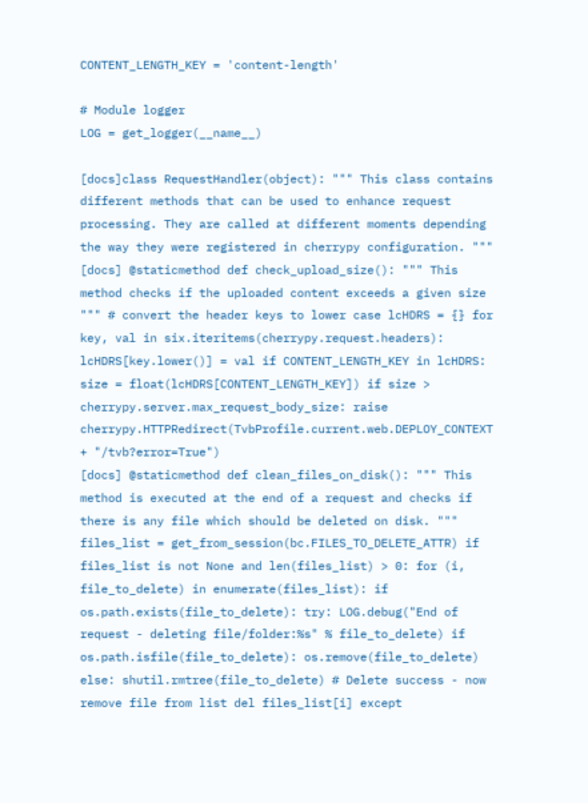CONTENT_LENGTH_KEY = 'content-length'

# Module logger
LOG = get_logger(__name__)

[docs]class RequestHandler(object): """ This class contains different methods that can be used to enhance request processing. They are called at different moments depending the way they were registered in cherrypy configuration. """
[docs] @staticmethod def check_upload_size(): """ This method checks if the uploaded content exceeds a given size """ # convert the header keys to lower case lcHDRS = {} for key, val in six.iteritems(cherrypy.request.headers): lcHDRS[key.lower()] = val if CONTENT_LENGTH_KEY in lcHDRS: size = float(lcHDRS[CONTENT_LENGTH_KEY]) if size > cherrypy.server.max_request_body_size: raise cherrypy.HTTPRedirect(TvbProfile.current.web.DEPLOY_CONTEXT + "/tvb?error=True")
[docs] @staticmethod def clean_files_on_disk(): """ This method is executed at the end of a request and checks if there is any file which should be deleted on disk. """ files_list = get_from_session(bc.FILES_TO_DELETE_ATTR) if files_list is not None and len(files_list) > 0: for (i, file_to_delete) in enumerate(files_list): if os.path.exists(file_to_delete): try: LOG.debug("End of request - deleting file/folder:%s" % file_to_delete) if os.path.isfile(file_to_delete): os.remove(file_to_delete) else: shutil.rmtree(file_to_delete) # Delete success - now remove file from list del files_list[i] except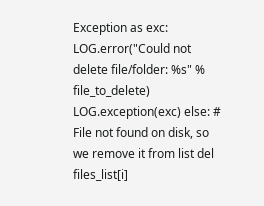Exception as exc: LOG.error("Could not delete file/folder: %s" % file_to_delete) LOG.exception(exc) else: # File not found on disk, so we remove it from list del files_list[i]